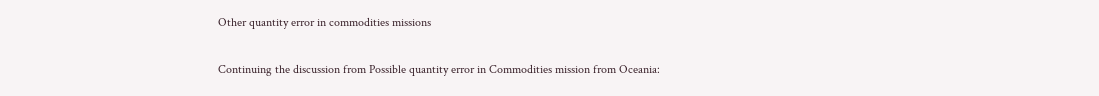Other quantity error in commodities missions

Continuing the discussion from Possible quantity error in Commodities mission from Oceania: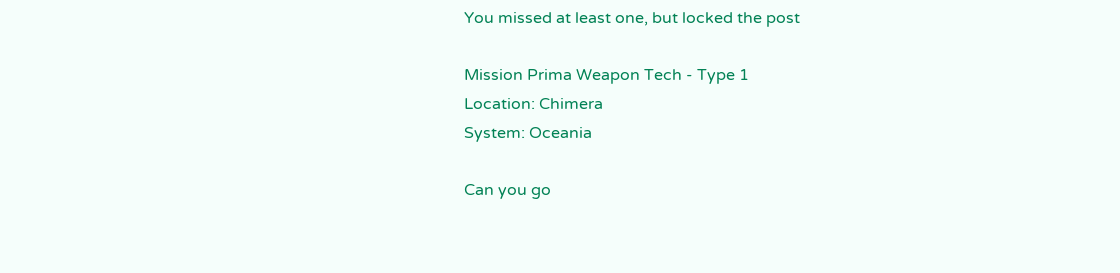You missed at least one, but locked the post

Mission Prima Weapon Tech - Type 1
Location: Chimera
System: Oceania

Can you go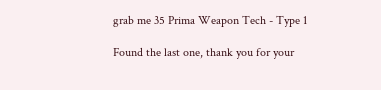grab me 35 Prima Weapon Tech - Type 1

Found the last one, thank you for your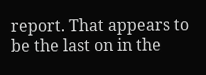report. That appears to be the last on in the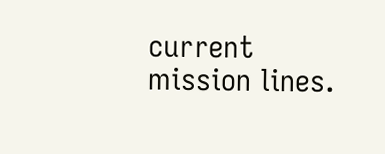current mission lines.